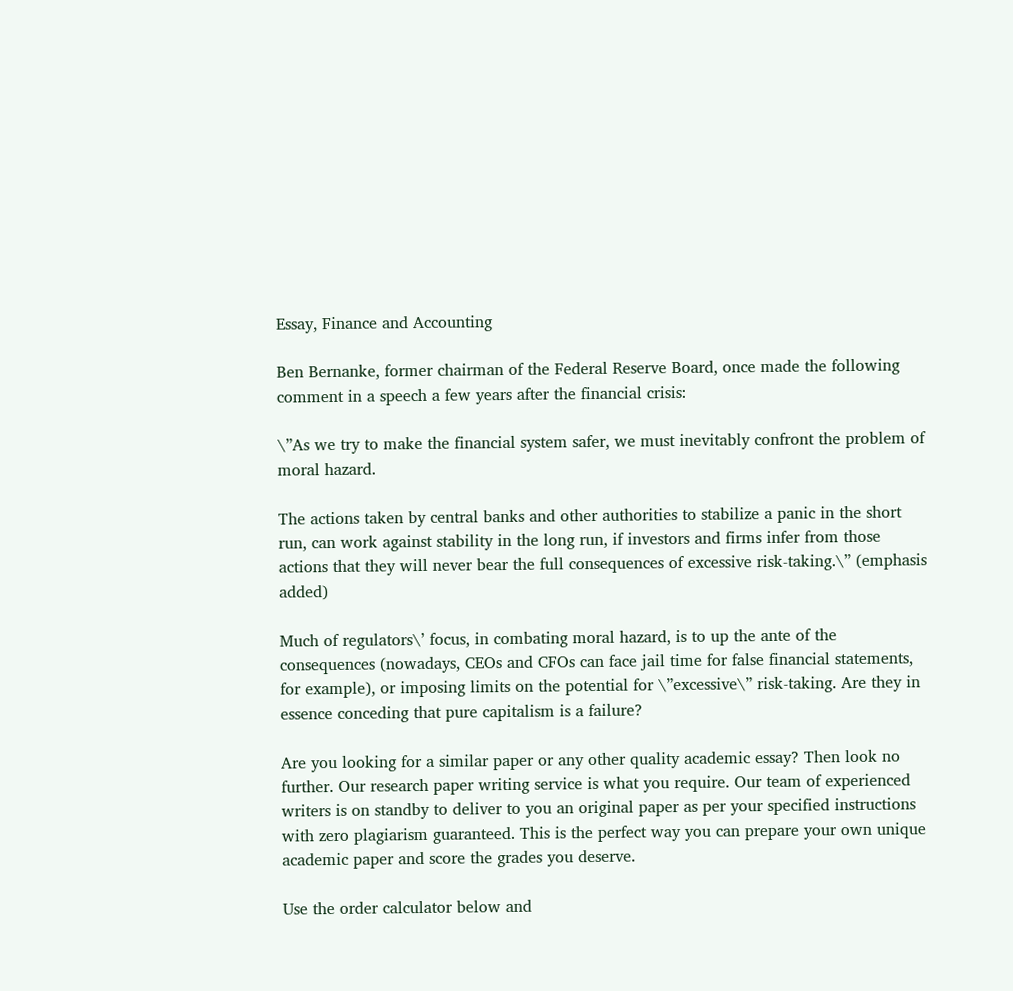Essay, Finance and Accounting

Ben Bernanke, former chairman of the Federal Reserve Board, once made the following comment in a speech a few years after the financial crisis:

\”As we try to make the financial system safer, we must inevitably confront the problem of moral hazard.

The actions taken by central banks and other authorities to stabilize a panic in the short run, can work against stability in the long run, if investors and firms infer from those actions that they will never bear the full consequences of excessive risk-taking.\” (emphasis added)

Much of regulators\’ focus, in combating moral hazard, is to up the ante of the consequences (nowadays, CEOs and CFOs can face jail time for false financial statements, for example), or imposing limits on the potential for \”excessive\” risk-taking. Are they in essence conceding that pure capitalism is a failure?

Are you looking for a similar paper or any other quality academic essay? Then look no further. Our research paper writing service is what you require. Our team of experienced writers is on standby to deliver to you an original paper as per your specified instructions with zero plagiarism guaranteed. This is the perfect way you can prepare your own unique academic paper and score the grades you deserve.

Use the order calculator below and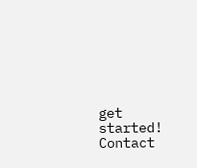get started! Contact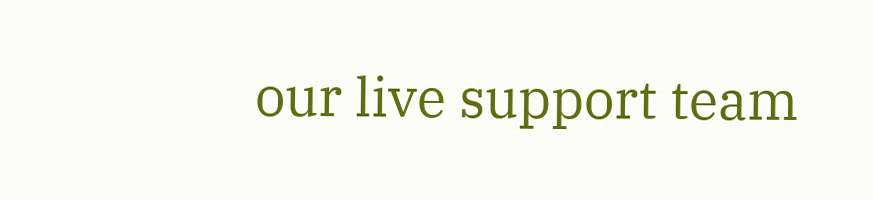our live support team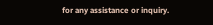for any assistance or inquiry.